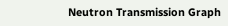Neutron Transmission Graph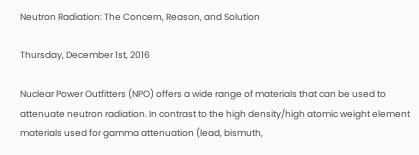Neutron Radiation: The Concern, Reason, and Solution

Thursday, December 1st, 2016

Nuclear Power Outfitters (NPO) offers a wide range of materials that can be used to attenuate neutron radiation. In contrast to the high density/high atomic weight element materials used for gamma attenuation (lead, bismuth,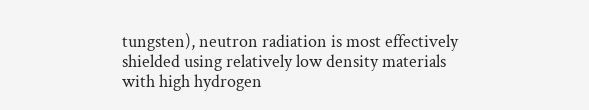tungsten), neutron radiation is most effectively shielded using relatively low density materials with high hydrogen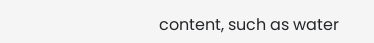content, such as water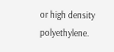or high density polyethylene.